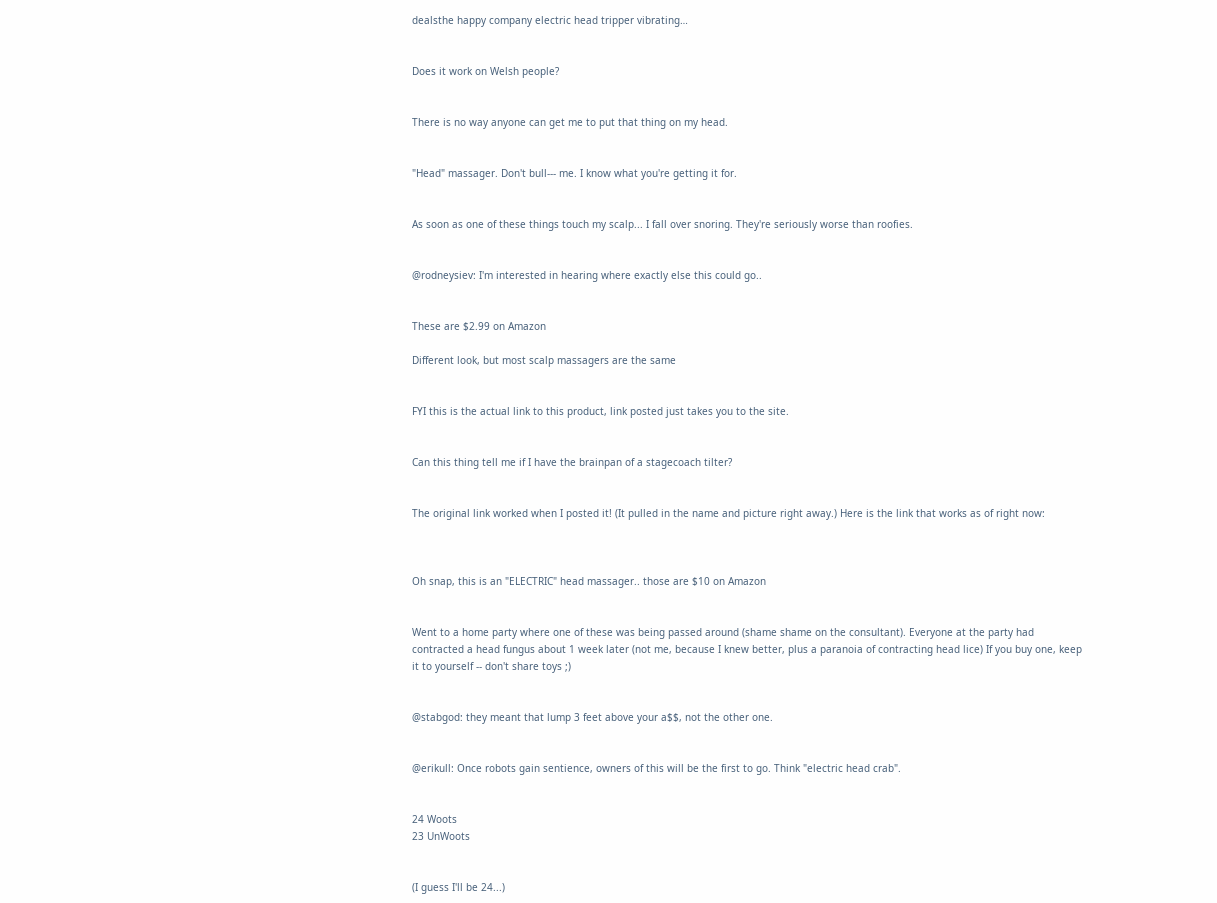dealsthe happy company electric head tripper vibrating…


Does it work on Welsh people?


There is no way anyone can get me to put that thing on my head.


"Head" massager. Don't bull--- me. I know what you're getting it for.


As soon as one of these things touch my scalp... I fall over snoring. They're seriously worse than roofies.


@rodneysiev: I'm interested in hearing where exactly else this could go..


These are $2.99 on Amazon

Different look, but most scalp massagers are the same


FYI this is the actual link to this product, link posted just takes you to the site.


Can this thing tell me if I have the brainpan of a stagecoach tilter?


The original link worked when I posted it! (It pulled in the name and picture right away.) Here is the link that works as of right now:



Oh snap, this is an "ELECTRIC" head massager.. those are $10 on Amazon


Went to a home party where one of these was being passed around (shame shame on the consultant). Everyone at the party had contracted a head fungus about 1 week later (not me, because I knew better, plus a paranoia of contracting head lice) If you buy one, keep it to yourself -- don't share toys ;)


@stabgod: they meant that lump 3 feet above your a$$, not the other one.


@erikull: Once robots gain sentience, owners of this will be the first to go. Think "electric head crab".


24 Woots
23 UnWoots


(I guess I'll be 24...)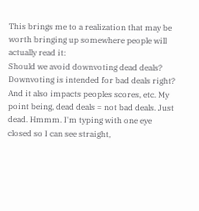This brings me to a realization that may be worth bringing up somewhere people will actually read it:
Should we avoid downvoting dead deals? Downvoting is intended for bad deals right? And it also impacts peoples scores, etc. My point being, dead deals = not bad deals. Just dead. Hmmm. I'm typing with one eye closed so I can see straight,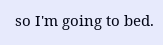so I'm going to bed.